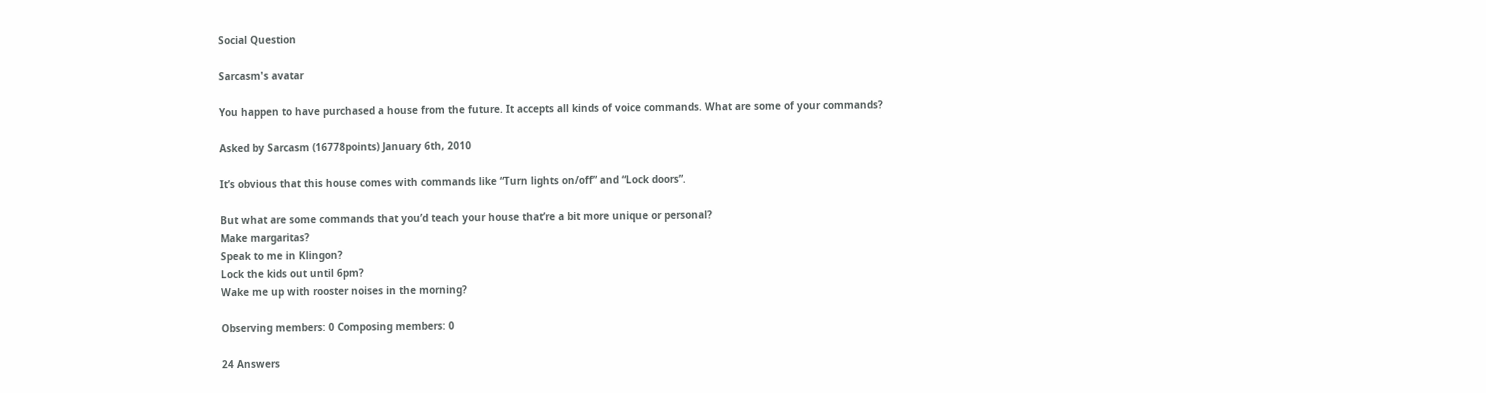Social Question

Sarcasm's avatar

You happen to have purchased a house from the future. It accepts all kinds of voice commands. What are some of your commands?

Asked by Sarcasm (16778points) January 6th, 2010

It’s obvious that this house comes with commands like “Turn lights on/off” and “Lock doors”.

But what are some commands that you’d teach your house that’re a bit more unique or personal?
Make margaritas?
Speak to me in Klingon?
Lock the kids out until 6pm?
Wake me up with rooster noises in the morning?

Observing members: 0 Composing members: 0

24 Answers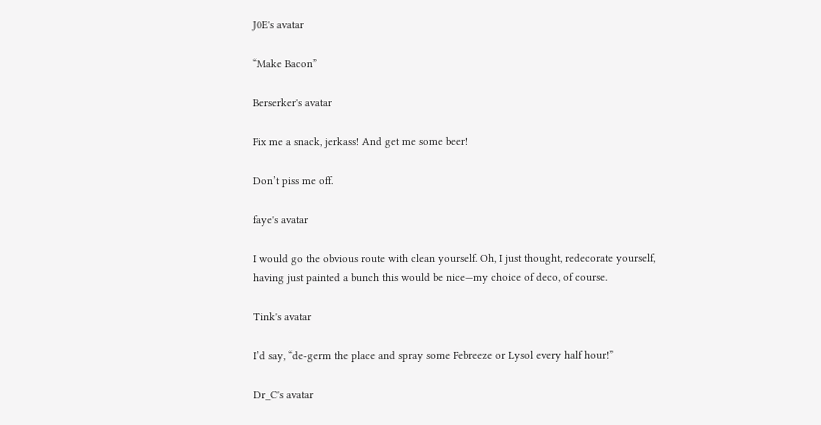J0E's avatar

“Make Bacon”

Berserker's avatar

Fix me a snack, jerkass! And get me some beer!

Don’t piss me off.

faye's avatar

I would go the obvious route with clean yourself. Oh, I just thought, redecorate yourself, having just painted a bunch this would be nice—my choice of deco, of course.

Tink's avatar

I’d say, “de-germ the place and spray some Febreeze or Lysol every half hour!”

Dr_C's avatar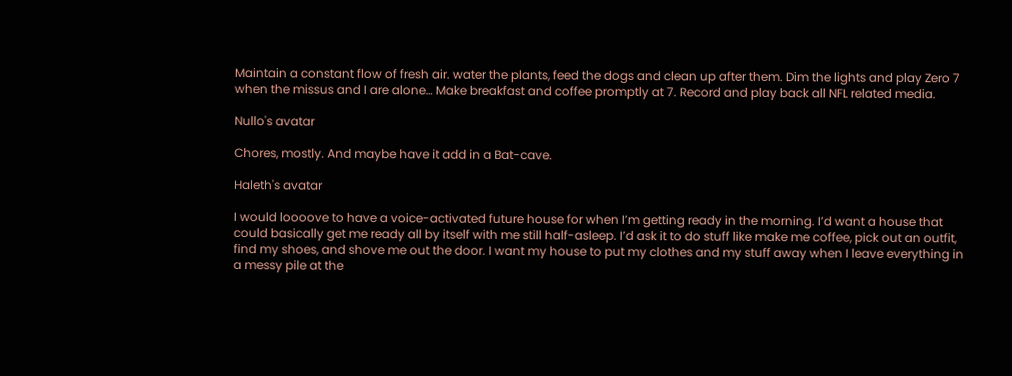Maintain a constant flow of fresh air. water the plants, feed the dogs and clean up after them. Dim the lights and play Zero 7 when the missus and I are alone… Make breakfast and coffee promptly at 7. Record and play back all NFL related media.

Nullo's avatar

Chores, mostly. And maybe have it add in a Bat-cave.

Haleth's avatar

I would loooove to have a voice-activated future house for when I’m getting ready in the morning. I’d want a house that could basically get me ready all by itself with me still half-asleep. I’d ask it to do stuff like make me coffee, pick out an outfit, find my shoes, and shove me out the door. I want my house to put my clothes and my stuff away when I leave everything in a messy pile at the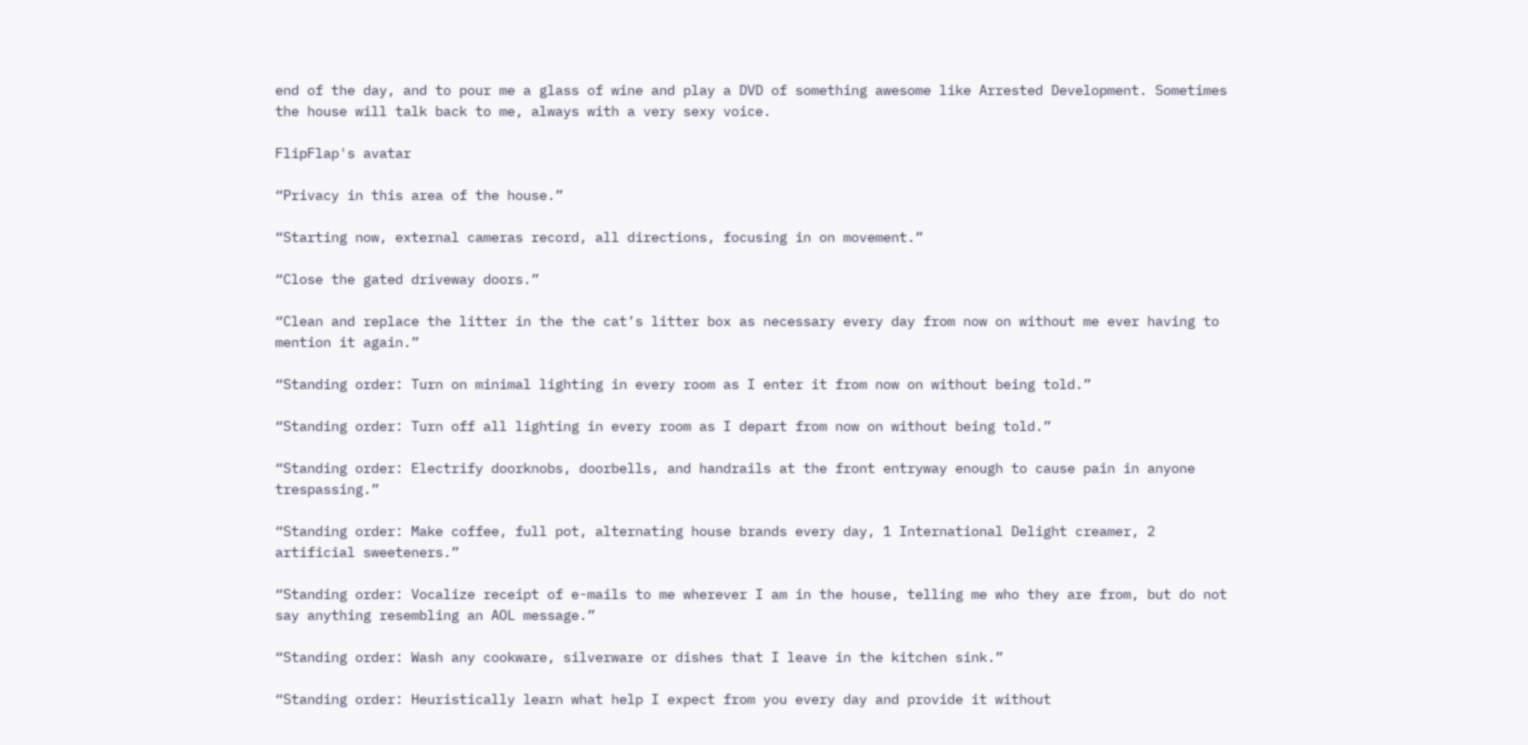end of the day, and to pour me a glass of wine and play a DVD of something awesome like Arrested Development. Sometimes the house will talk back to me, always with a very sexy voice.

FlipFlap's avatar

“Privacy in this area of the house.”

“Starting now, external cameras record, all directions, focusing in on movement.”

“Close the gated driveway doors.”

“Clean and replace the litter in the the cat’s litter box as necessary every day from now on without me ever having to mention it again.”

“Standing order: Turn on minimal lighting in every room as I enter it from now on without being told.”

“Standing order: Turn off all lighting in every room as I depart from now on without being told.”

“Standing order: Electrify doorknobs, doorbells, and handrails at the front entryway enough to cause pain in anyone trespassing.”

“Standing order: Make coffee, full pot, alternating house brands every day, 1 International Delight creamer, 2 artificial sweeteners.”

“Standing order: Vocalize receipt of e-mails to me wherever I am in the house, telling me who they are from, but do not say anything resembling an AOL message.”

“Standing order: Wash any cookware, silverware or dishes that I leave in the kitchen sink.”

“Standing order: Heuristically learn what help I expect from you every day and provide it without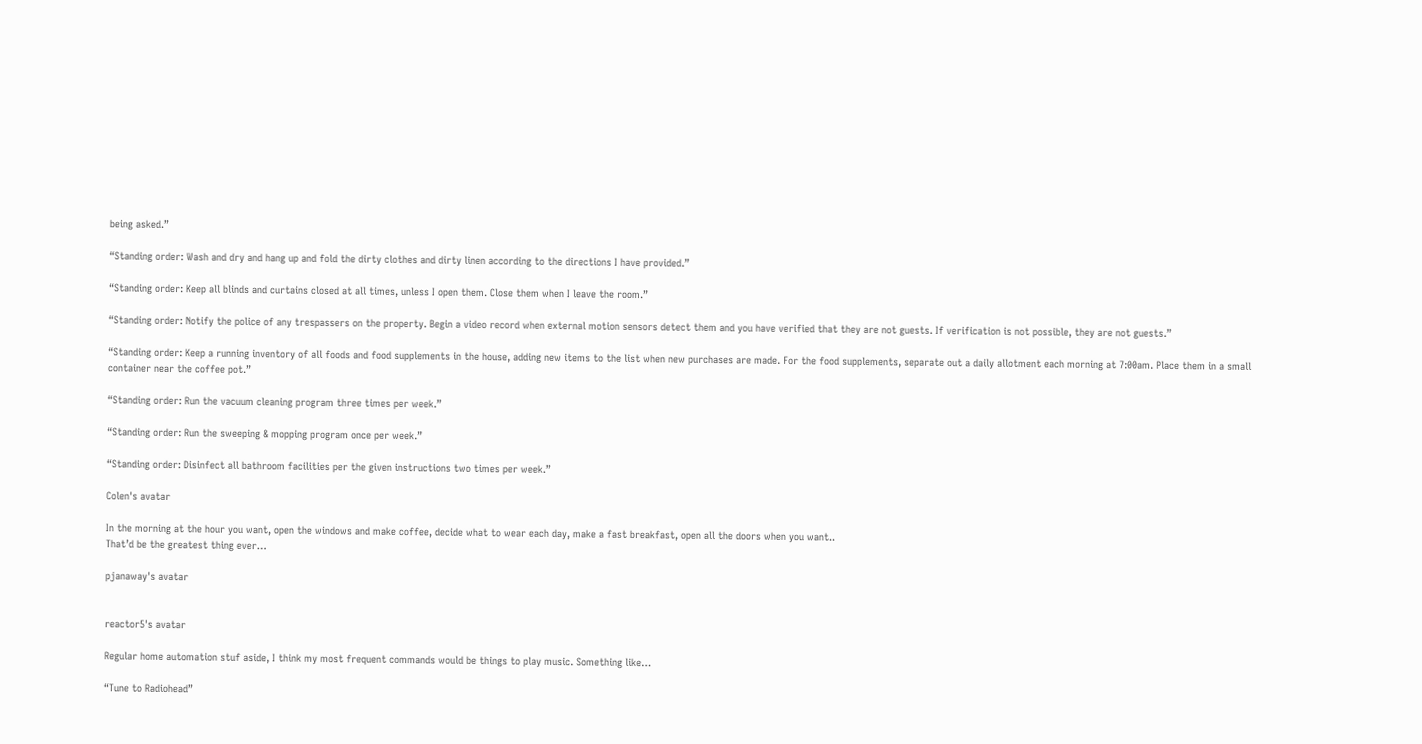being asked.”

“Standing order: Wash and dry and hang up and fold the dirty clothes and dirty linen according to the directions I have provided.”

“Standing order: Keep all blinds and curtains closed at all times, unless I open them. Close them when I leave the room.”

“Standing order: Notify the police of any trespassers on the property. Begin a video record when external motion sensors detect them and you have verified that they are not guests. If verification is not possible, they are not guests.”

“Standing order: Keep a running inventory of all foods and food supplements in the house, adding new items to the list when new purchases are made. For the food supplements, separate out a daily allotment each morning at 7:00am. Place them in a small container near the coffee pot.”

“Standing order: Run the vacuum cleaning program three times per week.”

“Standing order: Run the sweeping & mopping program once per week.”

“Standing order: Disinfect all bathroom facilities per the given instructions two times per week.”

Colen's avatar

In the morning at the hour you want, open the windows and make coffee, decide what to wear each day, make a fast breakfast, open all the doors when you want..
That’d be the greatest thing ever…

pjanaway's avatar


reactor5's avatar

Regular home automation stuf aside, I think my most frequent commands would be things to play music. Something like…

“Tune to Radiohead”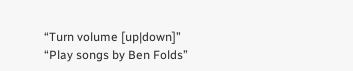“Turn volume [up|down]”
“Play songs by Ben Folds”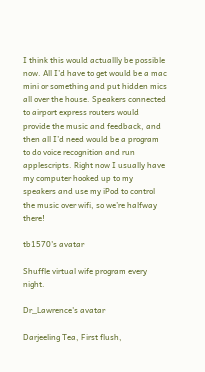I think this would actuallly be possible now. All I’d have to get would be a mac mini or something and put hidden mics all over the house. Speakers connected to airport express routers would provide the music and feedback, and then all I’d need would be a program to do voice recognition and run applescripts. Right now I usually have my computer hooked up to my speakers and use my iPod to control the music over wifi, so we’re halfway there!

tb1570's avatar

Shuffle virtual wife program every night.

Dr_Lawrence's avatar

Darjeeling Tea, First flush,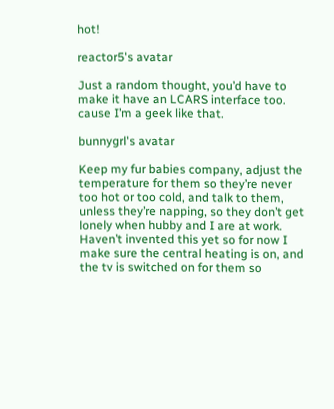hot!

reactor5's avatar

Just a random thought, you’d have to make it have an LCARS interface too. cause I’m a geek like that.

bunnygrl's avatar

Keep my fur babies company, adjust the temperature for them so they’re never too hot or too cold, and talk to them, unless they’re napping, so they don’t get lonely when hubby and I are at work. Haven’t invented this yet so for now I make sure the central heating is on, and the tv is switched on for them so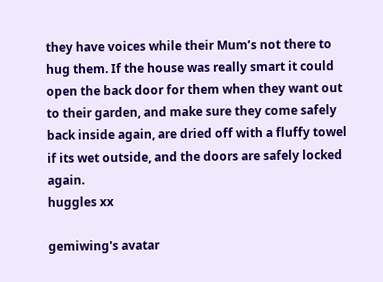they have voices while their Mum’s not there to hug them. If the house was really smart it could open the back door for them when they want out to their garden, and make sure they come safely back inside again, are dried off with a fluffy towel if its wet outside, and the doors are safely locked again.
huggles xx

gemiwing's avatar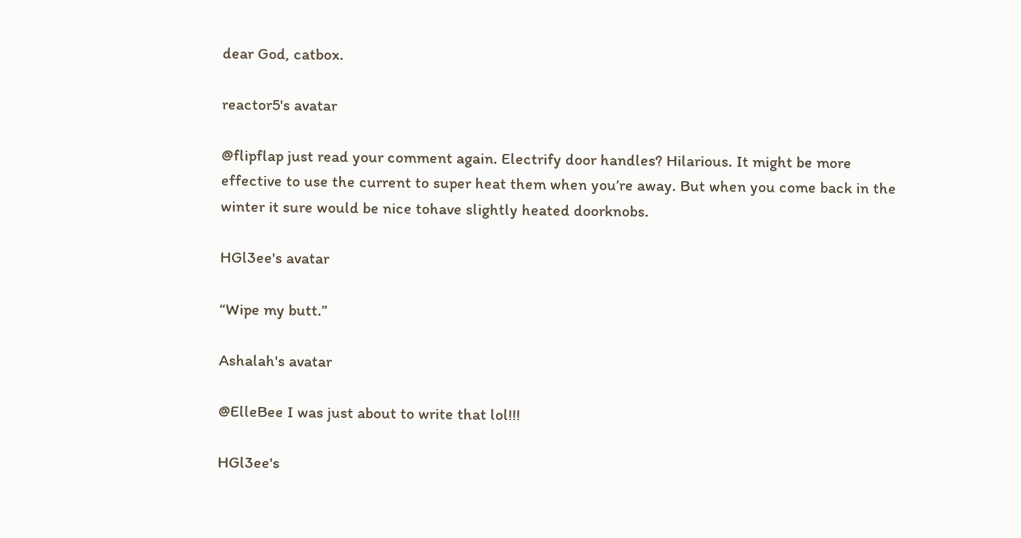dear God, catbox.

reactor5's avatar

@flipflap just read your comment again. Electrify door handles? Hilarious. It might be more effective to use the current to super heat them when you’re away. But when you come back in the winter it sure would be nice tohave slightly heated doorknobs.

HGl3ee's avatar

“Wipe my butt.”

Ashalah's avatar

@ElleBee I was just about to write that lol!!!

HGl3ee's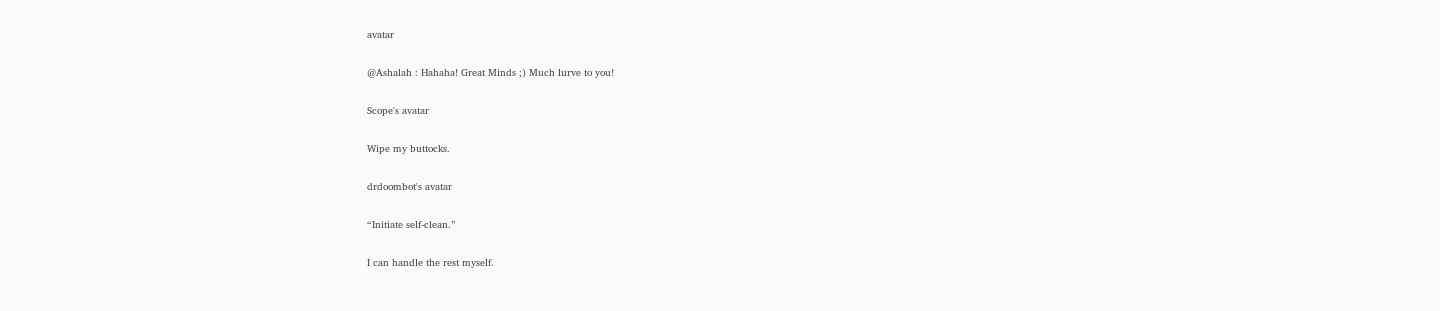avatar

@Ashalah : Hahaha! Great Minds ;) Much lurve to you!

Scope's avatar

Wipe my buttocks.

drdoombot's avatar

“Initiate self-clean.”

I can handle the rest myself.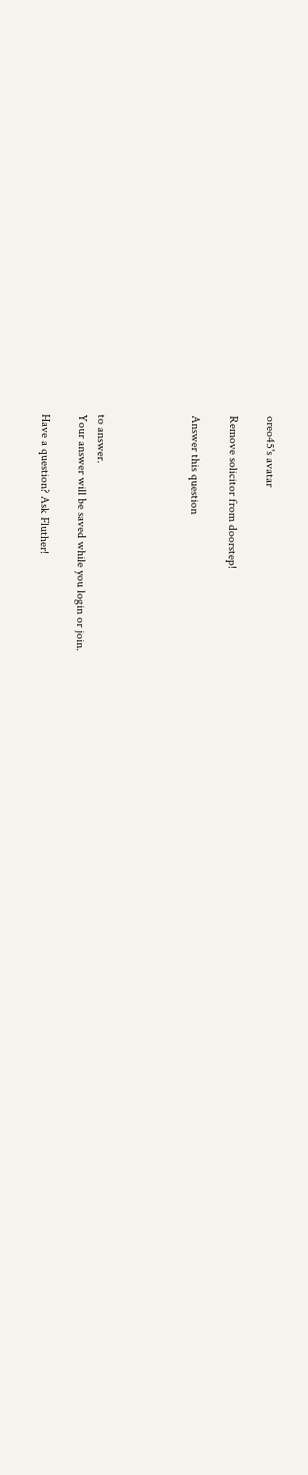oreo45's avatar

Remove solicitor from doorstep!

Answer this question




to answer.
Your answer will be saved while you login or join.

Have a question? Ask Fluther!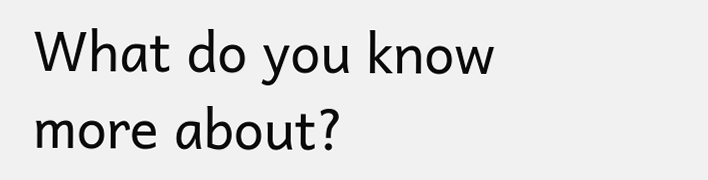What do you know more about?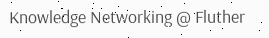Knowledge Networking @ Fluther